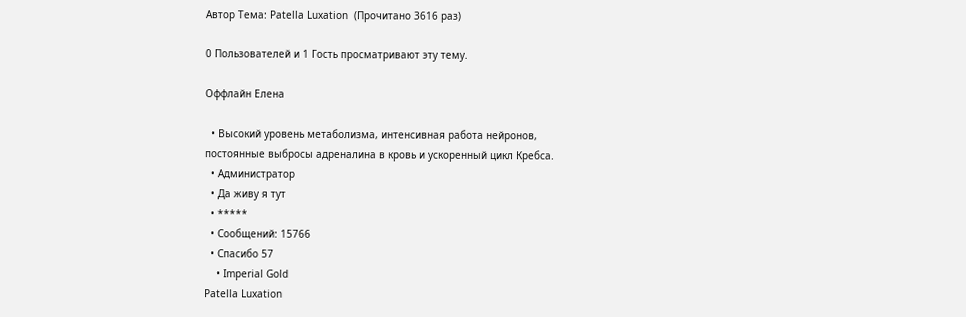Автор Тема: Patella Luxation  (Прочитано 3616 раз)

0 Пользователей и 1 Гость просматривают эту тему.

Оффлайн Елена

  • Высокий уровень метаболизма, интенсивная работа нейронов, постоянные выбросы адреналина в кровь и ускоренный цикл Кребса.
  • Администратор
  • Да живу я тут
  • *****
  • Сообщений: 15766
  • Спасибо 57
    • Imperial Gold
Patella Luxation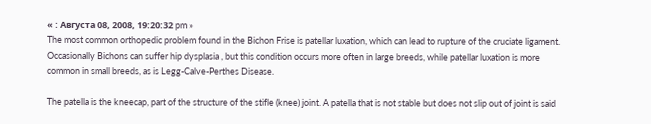« : Августа 08, 2008, 19:20:32 pm »
The most common orthopedic problem found in the Bichon Frise is patellar luxation, which can lead to rupture of the cruciate ligament. Occasionally Bichons can suffer hip dysplasia , but this condition occurs more often in large breeds, while patellar luxation is more common in small breeds, as is Legg-Calve-Perthes Disease.

The patella is the kneecap, part of the structure of the stifle (knee) joint. A patella that is not stable but does not slip out of joint is said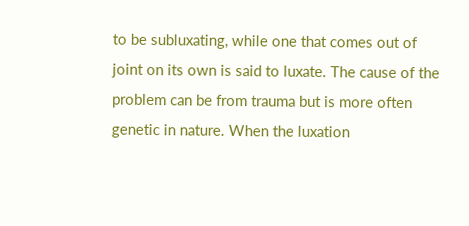to be subluxating, while one that comes out of joint on its own is said to luxate. The cause of the problem can be from trauma but is more often genetic in nature. When the luxation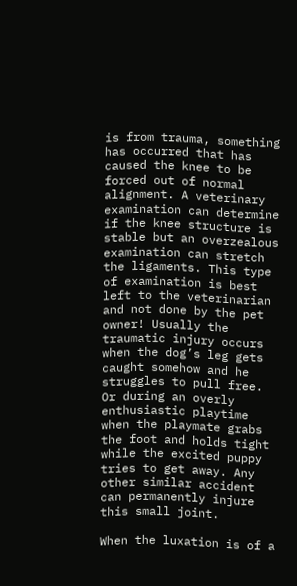is from trauma, something has occurred that has caused the knee to be forced out of normal alignment. A veterinary examination can determine if the knee structure is stable but an overzealous examination can stretch the ligaments. This type of examination is best left to the veterinarian and not done by the pet owner! Usually the traumatic injury occurs when the dog’s leg gets caught somehow and he struggles to pull free. Or during an overly enthusiastic playtime when the playmate grabs the foot and holds tight while the excited puppy tries to get away. Any other similar accident can permanently injure this small joint.

When the luxation is of a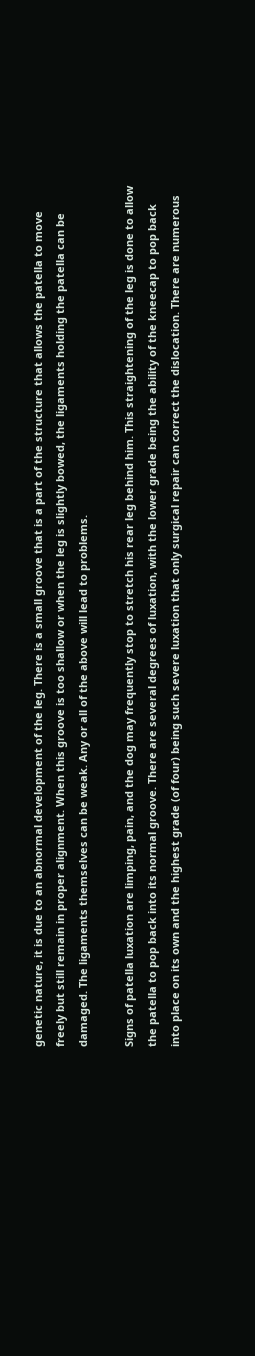genetic nature, it is due to an abnormal development of the leg. There is a small groove that is a part of the structure that allows the patella to move freely but still remain in proper alignment. When this groove is too shallow or when the leg is slightly bowed, the ligaments holding the patella can be damaged. The ligaments themselves can be weak. Any or all of the above will lead to problems.

Signs of patella luxation are limping, pain, and the dog may frequently stop to stretch his rear leg behind him. This straightening of the leg is done to allow the patella to pop back into its normal groove. There are several degrees of luxation, with the lower grade being the ability of the kneecap to pop back into place on its own and the highest grade (of four) being such severe luxation that only surgical repair can correct the dislocation. There are numerous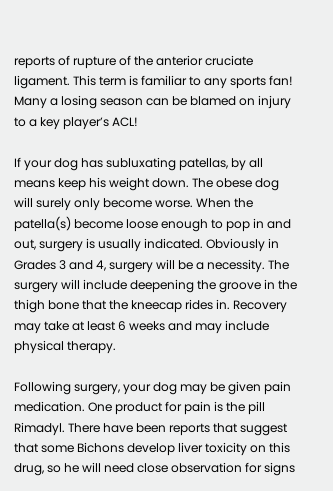reports of rupture of the anterior cruciate ligament. This term is familiar to any sports fan! Many a losing season can be blamed on injury to a key player’s ACL!

If your dog has subluxating patellas, by all means keep his weight down. The obese dog will surely only become worse. When the patella(s) become loose enough to pop in and out, surgery is usually indicated. Obviously in Grades 3 and 4, surgery will be a necessity. The surgery will include deepening the groove in the thigh bone that the kneecap rides in. Recovery may take at least 6 weeks and may include physical therapy.

Following surgery, your dog may be given pain medication. One product for pain is the pill Rimadyl. There have been reports that suggest that some Bichons develop liver toxicity on this drug, so he will need close observation for signs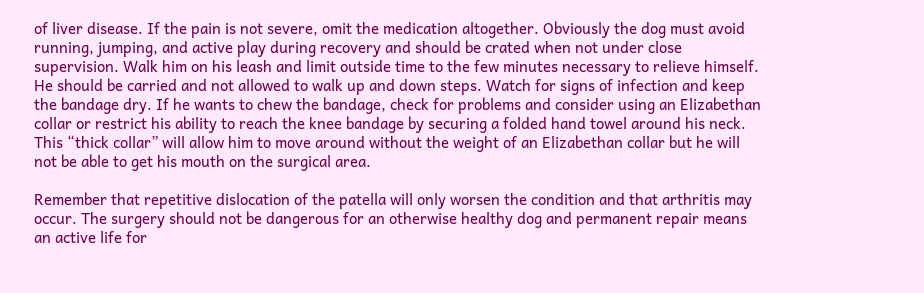of liver disease. If the pain is not severe, omit the medication altogether. Obviously the dog must avoid running, jumping, and active play during recovery and should be crated when not under close supervision. Walk him on his leash and limit outside time to the few minutes necessary to relieve himself. He should be carried and not allowed to walk up and down steps. Watch for signs of infection and keep the bandage dry. If he wants to chew the bandage, check for problems and consider using an Elizabethan collar or restrict his ability to reach the knee bandage by securing a folded hand towel around his neck. This “thick collar” will allow him to move around without the weight of an Elizabethan collar but he will not be able to get his mouth on the surgical area.

Remember that repetitive dislocation of the patella will only worsen the condition and that arthritis may occur. The surgery should not be dangerous for an otherwise healthy dog and permanent repair means an active life for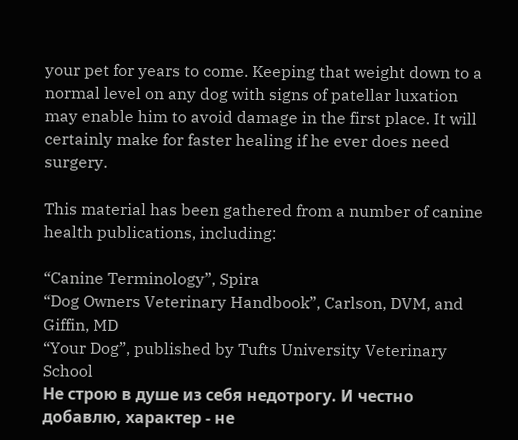your pet for years to come. Keeping that weight down to a normal level on any dog with signs of patellar luxation may enable him to avoid damage in the first place. It will certainly make for faster healing if he ever does need surgery.

This material has been gathered from a number of canine health publications, including:

“Canine Terminology”, Spira
“Dog Owners Veterinary Handbook”, Carlson, DVM, and Giffin, MD
“Your Dog”, published by Tufts University Veterinary School
Не строю в душе из себя недотрогу. И честно добавлю, характер - не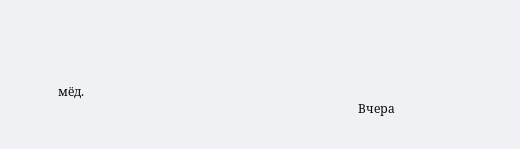мёд.
                                                                                                    Вчера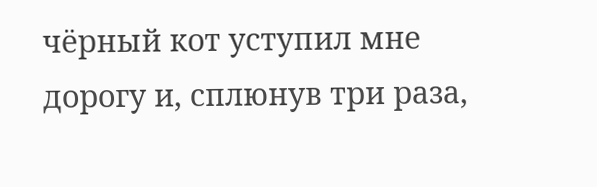чёрный кот уступил мне дорогу и, сплюнув три раза,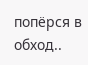попёрся в обход..